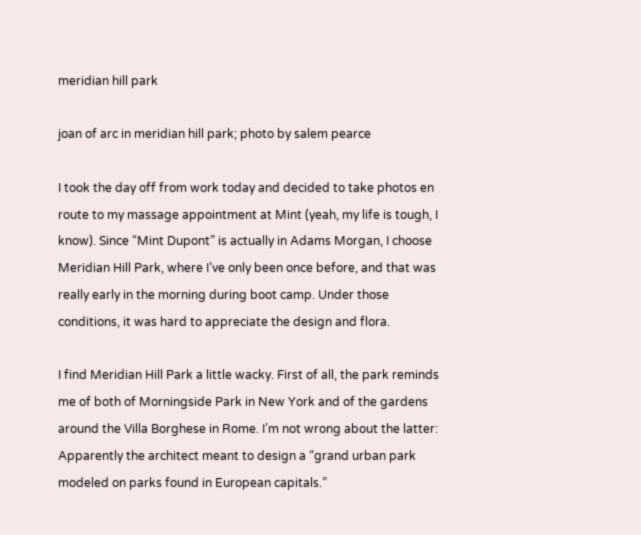meridian hill park

joan of arc in meridian hill park; photo by salem pearce

I took the day off from work today and decided to take photos en route to my massage appointment at Mint (yeah, my life is tough, I know). Since “Mint Dupont” is actually in Adams Morgan, I choose Meridian Hill Park, where I’ve only been once before, and that was really early in the morning during boot camp. Under those conditions, it was hard to appreciate the design and flora.

I find Meridian Hill Park a little wacky. First of all, the park reminds me of both of Morningside Park in New York and of the gardens around the Villa Borghese in Rome. I’m not wrong about the latter: Apparently the architect meant to design a “grand urban park modeled on parks found in European capitals.”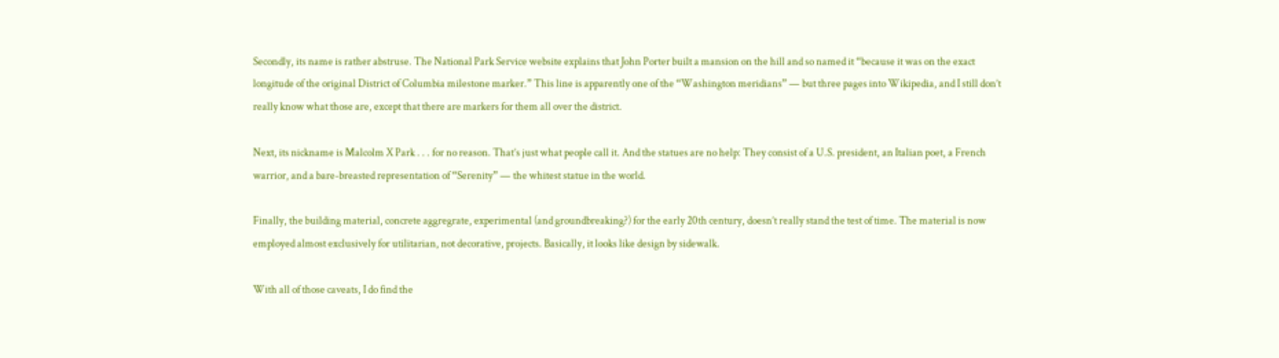Secondly, its name is rather abstruse. The National Park Service website explains that John Porter built a mansion on the hill and so named it “because it was on the exact longitude of the original District of Columbia milestone marker.” This line is apparently one of the “Washington meridians” — but three pages into Wikipedia, and I still don’t really know what those are, except that there are markers for them all over the district.

Next, its nickname is Malcolm X Park . . . for no reason. That’s just what people call it. And the statues are no help: They consist of a U.S. president, an Italian poet, a French warrior, and a bare-breasted representation of “Serenity” — the whitest statue in the world.

Finally, the building material, concrete aggregrate, experimental (and groundbreaking?) for the early 20th century, doesn’t really stand the test of time. The material is now employed almost exclusively for utilitarian, not decorative, projects. Basically, it looks like design by sidewalk.

With all of those caveats, I do find the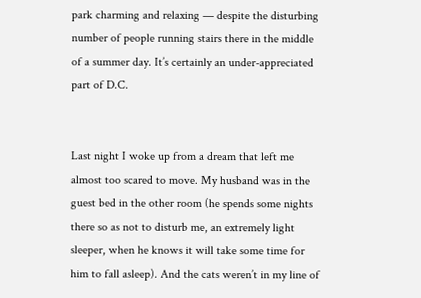park charming and relaxing — despite the disturbing number of people running stairs there in the middle of a summer day. It’s certainly an under-appreciated part of D.C.


Last night I woke up from a dream that left me almost too scared to move. My husband was in the guest bed in the other room (he spends some nights there so as not to disturb me, an extremely light sleeper, when he knows it will take some time for him to fall asleep). And the cats weren’t in my line of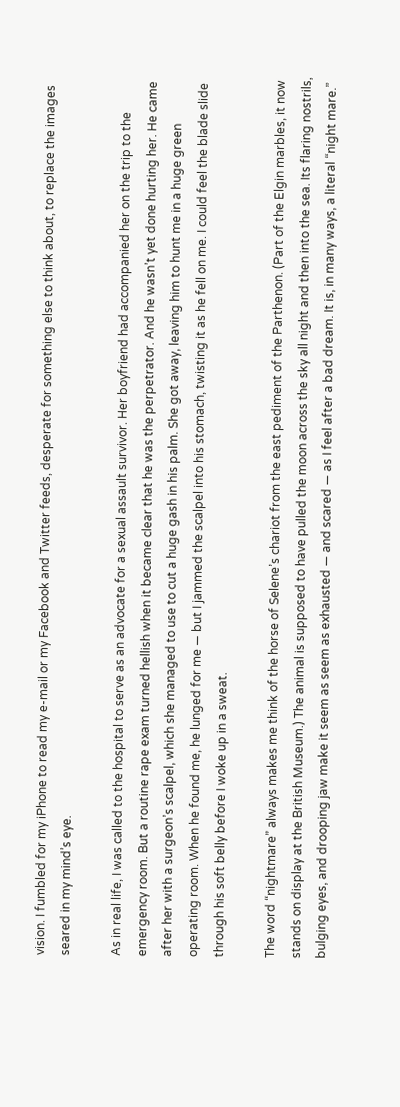vision. I fumbled for my iPhone to read my e-mail or my Facebook and Twitter feeds, desperate for something else to think about, to replace the images seared in my mind’s eye.

As in real life, I was called to the hospital to serve as an advocate for a sexual assault survivor. Her boyfriend had accompanied her on the trip to the emergency room. But a routine rape exam turned hellish when it became clear that he was the perpetrator. And he wasn’t yet done hurting her. He came after her with a surgeon’s scalpel, which she managed to use to cut a huge gash in his palm. She got away, leaving him to hunt me in a huge green operating room. When he found me, he lunged for me — but I jammed the scalpel into his stomach, twisting it as he fell on me. I could feel the blade slide through his soft belly before I woke up in a sweat.

The word “nightmare” always makes me think of the horse of Selene’s chariot from the east pediment of the Parthenon. (Part of the Elgin marbles, it now stands on display at the British Museum.) The animal is supposed to have pulled the moon across the sky all night and then into the sea. Its flaring nostrils, bulging eyes, and drooping jaw make it seem as seem as exhausted — and scared — as I feel after a bad dream. It is, in many ways, a literal “night mare.”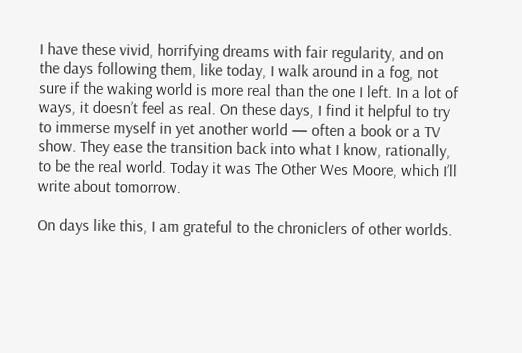I have these vivid, horrifying dreams with fair regularity, and on the days following them, like today, I walk around in a fog, not sure if the waking world is more real than the one I left. In a lot of ways, it doesn’t feel as real. On these days, I find it helpful to try to immerse myself in yet another world — often a book or a TV show. They ease the transition back into what I know, rationally, to be the real world. Today it was The Other Wes Moore, which I’ll write about tomorrow.

On days like this, I am grateful to the chroniclers of other worlds.